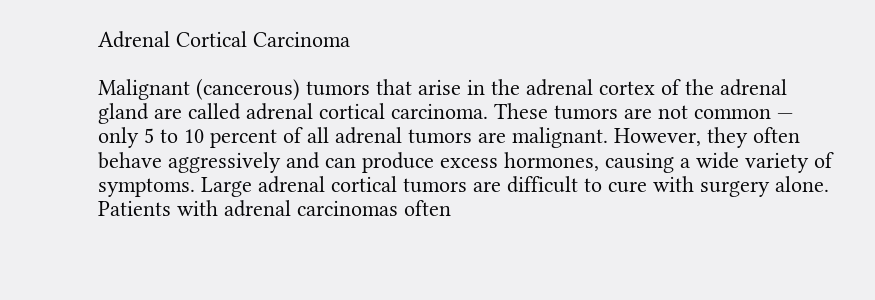Adrenal Cortical Carcinoma

Malignant (cancerous) tumors that arise in the adrenal cortex of the adrenal gland are called adrenal cortical carcinoma. These tumors are not common — only 5 to 10 percent of all adrenal tumors are malignant. However, they often behave aggressively and can produce excess hormones, causing a wide variety of symptoms. Large adrenal cortical tumors are difficult to cure with surgery alone. Patients with adrenal carcinomas often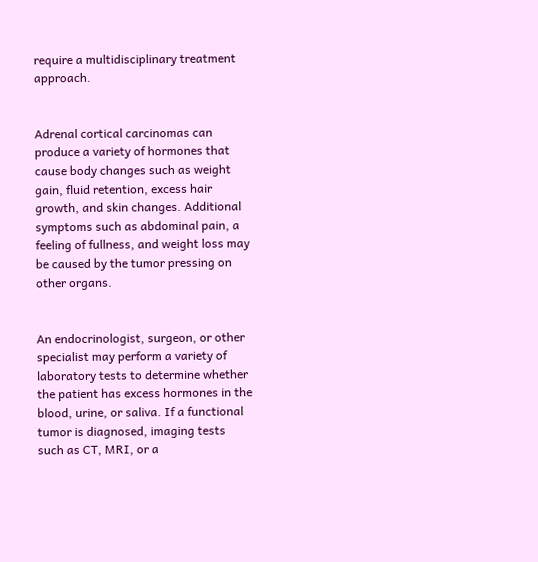require a multidisciplinary treatment approach.


Adrenal cortical carcinomas can produce a variety of hormones that cause body changes such as weight gain, fluid retention, excess hair growth, and skin changes. Additional symptoms such as abdominal pain, a feeling of fullness, and weight loss may be caused by the tumor pressing on other organs.


An endocrinologist, surgeon, or other specialist may perform a variety of laboratory tests to determine whether the patient has excess hormones in the blood, urine, or saliva. If a functional tumor is diagnosed, imaging tests such as CT, MRI, or a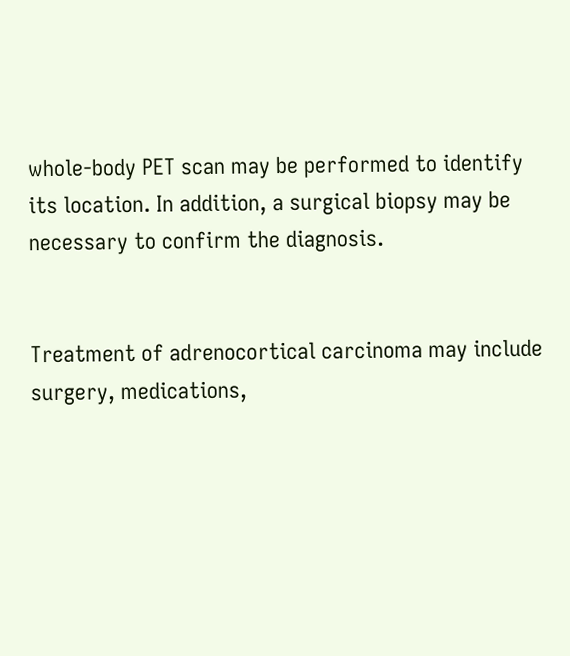whole-body PET scan may be performed to identify its location. In addition, a surgical biopsy may be necessary to confirm the diagnosis.


Treatment of adrenocortical carcinoma may include surgery, medications,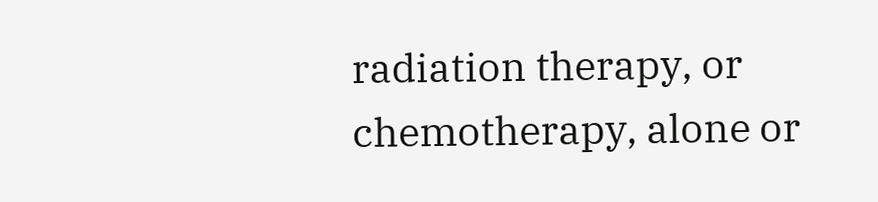radiation therapy, or chemotherapy, alone or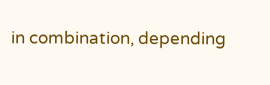in combination, depending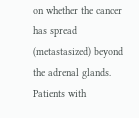on whether the cancer has spread (metastasized) beyond the adrenal glands. Patients with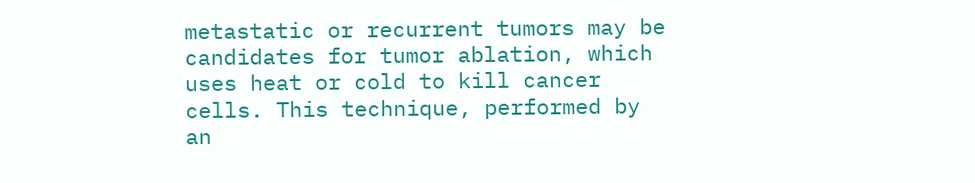metastatic or recurrent tumors may be candidates for tumor ablation, which uses heat or cold to kill cancer cells. This technique, performed by an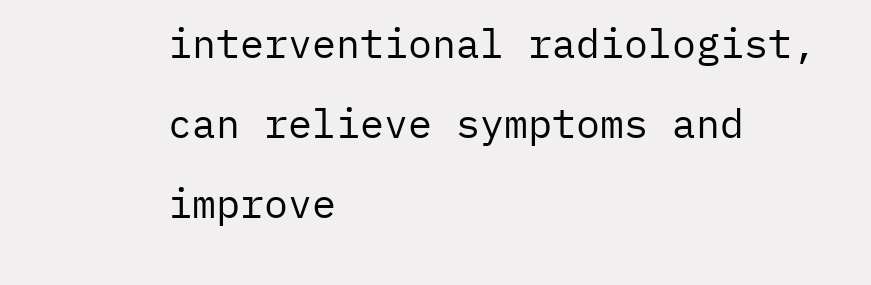interventional radiologist, can relieve symptoms and improve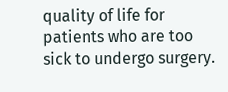quality of life for patients who are too sick to undergo surgery.